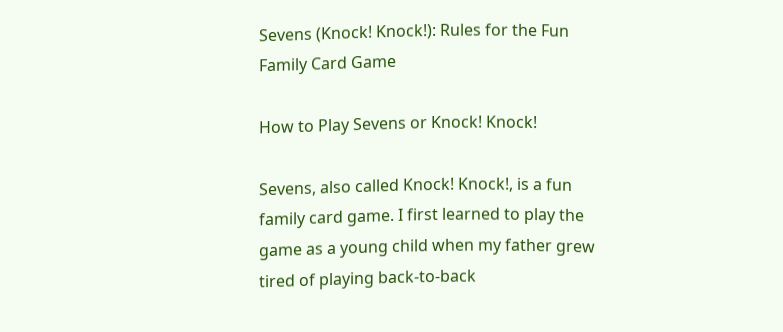Sevens (Knock! Knock!): Rules for the Fun Family Card Game

How to Play Sevens or Knock! Knock!

Sevens, also called Knock! Knock!, is a fun family card game. I first learned to play the game as a young child when my father grew tired of playing back-to-back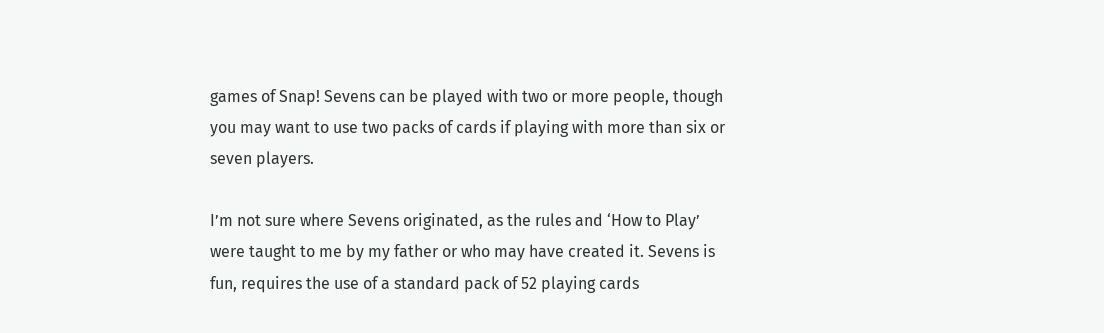games of Snap! Sevens can be played with two or more people, though you may want to use two packs of cards if playing with more than six or seven players.

I’m not sure where Sevens originated, as the rules and ‘How to Play’ were taught to me by my father or who may have created it. Sevens is fun, requires the use of a standard pack of 52 playing cards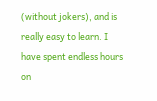(without jokers), and is really easy to learn. I have spent endless hours on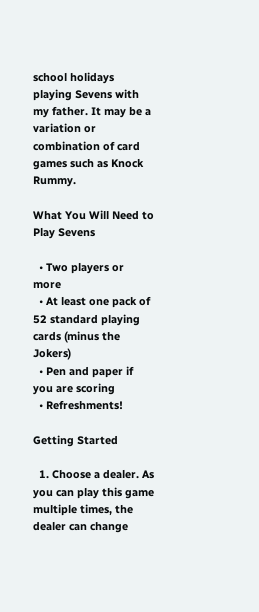school holidays playing Sevens with my father. It may be a variation or combination of card games such as Knock Rummy.

What You Will Need to Play Sevens

  • Two players or more
  • At least one pack of 52 standard playing cards (minus the Jokers)
  • Pen and paper if you are scoring
  • Refreshments!

Getting Started

  1. Choose a dealer. As you can play this game multiple times, the dealer can change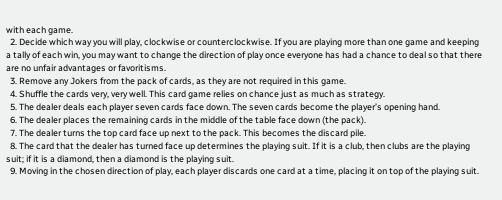with each game.
  2. Decide which way you will play, clockwise or counterclockwise. If you are playing more than one game and keeping a tally of each win, you may want to change the direction of play once everyone has had a chance to deal so that there are no unfair advantages or favoritisms.
  3. Remove any Jokers from the pack of cards, as they are not required in this game.
  4. Shuffle the cards very, very well. This card game relies on chance just as much as strategy.
  5. The dealer deals each player seven cards face down. The seven cards become the player’s opening hand.
  6. The dealer places the remaining cards in the middle of the table face down (the pack).
  7. The dealer turns the top card face up next to the pack. This becomes the discard pile.
  8. The card that the dealer has turned face up determines the playing suit. If it is a club, then clubs are the playing suit; if it is a diamond, then a diamond is the playing suit.
  9. Moving in the chosen direction of play, each player discards one card at a time, placing it on top of the playing suit.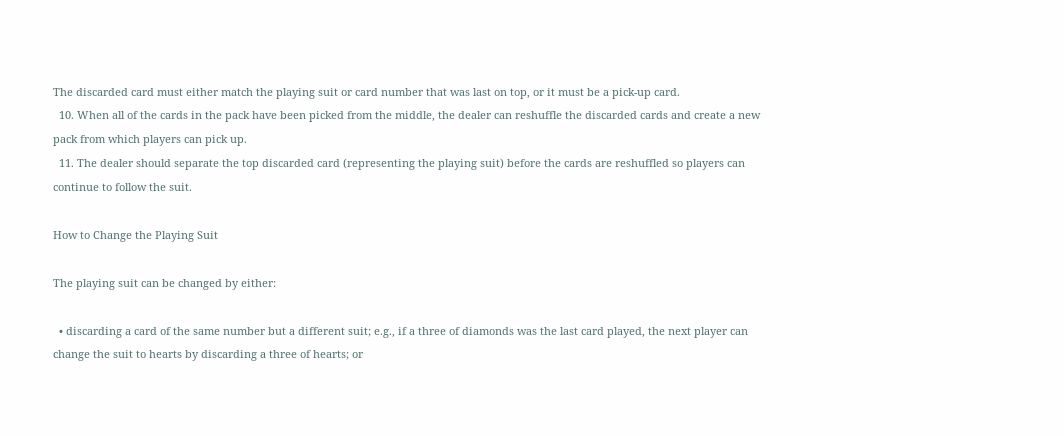The discarded card must either match the playing suit or card number that was last on top, or it must be a pick-up card.
  10. When all of the cards in the pack have been picked from the middle, the dealer can reshuffle the discarded cards and create a new pack from which players can pick up.
  11. The dealer should separate the top discarded card (representing the playing suit) before the cards are reshuffled so players can continue to follow the suit.

How to Change the Playing Suit

The playing suit can be changed by either:

  • discarding a card of the same number but a different suit; e.g., if a three of diamonds was the last card played, the next player can change the suit to hearts by discarding a three of hearts; or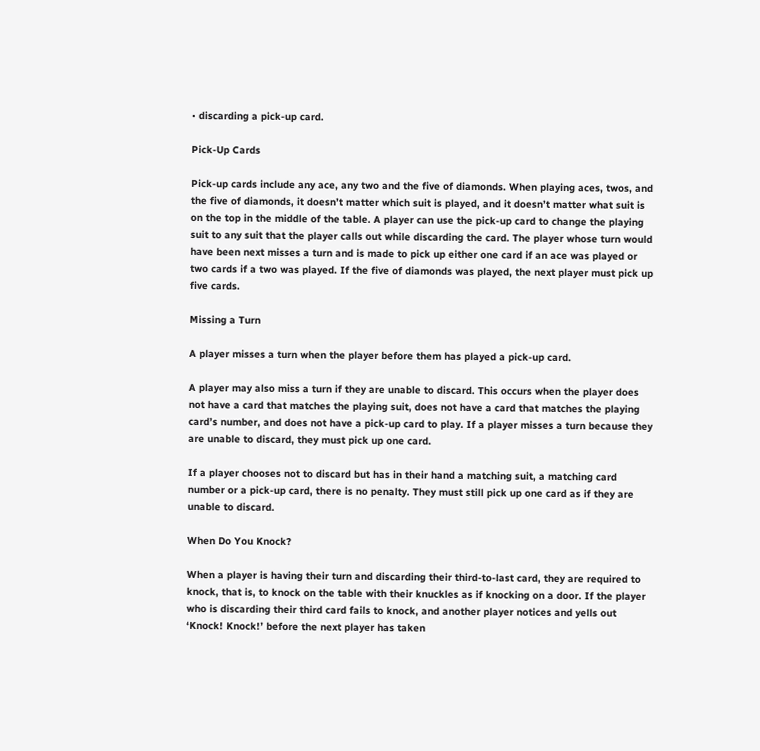• discarding a pick-up card.

Pick-Up Cards

Pick-up cards include any ace, any two and the five of diamonds. When playing aces, twos, and the five of diamonds, it doesn’t matter which suit is played, and it doesn’t matter what suit is on the top in the middle of the table. A player can use the pick-up card to change the playing suit to any suit that the player calls out while discarding the card. The player whose turn would have been next misses a turn and is made to pick up either one card if an ace was played or two cards if a two was played. If the five of diamonds was played, the next player must pick up five cards.

Missing a Turn

A player misses a turn when the player before them has played a pick-up card.

A player may also miss a turn if they are unable to discard. This occurs when the player does not have a card that matches the playing suit, does not have a card that matches the playing card’s number, and does not have a pick-up card to play. If a player misses a turn because they are unable to discard, they must pick up one card.

If a player chooses not to discard but has in their hand a matching suit, a matching card number or a pick-up card, there is no penalty. They must still pick up one card as if they are unable to discard.

When Do You Knock?

When a player is having their turn and discarding their third-to-last card, they are required to knock, that is, to knock on the table with their knuckles as if knocking on a door. If the player who is discarding their third card fails to knock, and another player notices and yells out ‘Knock! Knock!’ before the next player has taken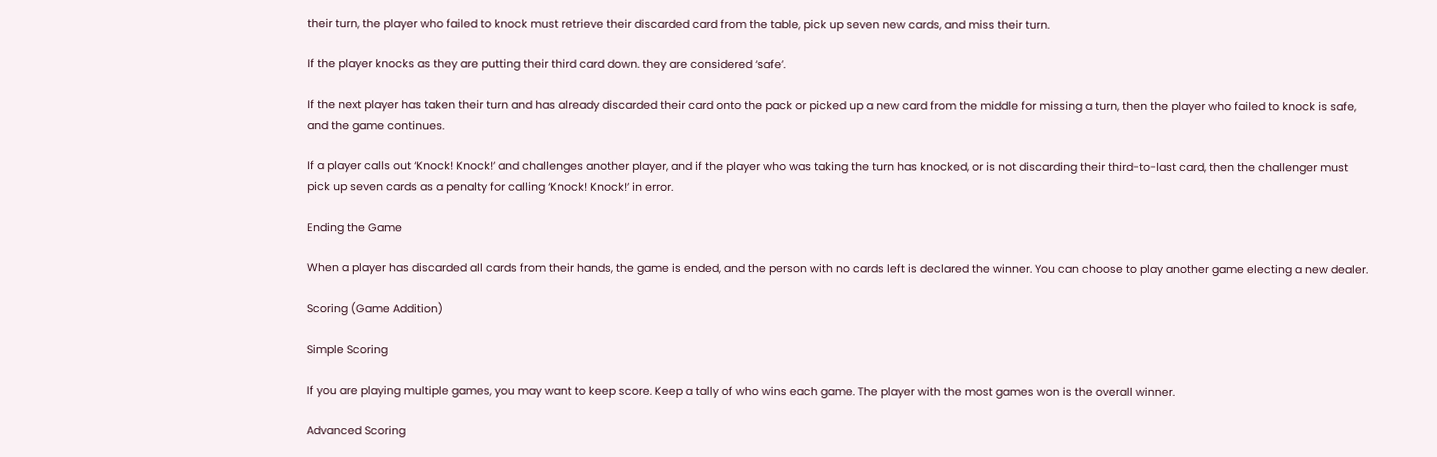their turn, the player who failed to knock must retrieve their discarded card from the table, pick up seven new cards, and miss their turn.

If the player knocks as they are putting their third card down. they are considered ‘safe’.

If the next player has taken their turn and has already discarded their card onto the pack or picked up a new card from the middle for missing a turn, then the player who failed to knock is safe, and the game continues.

If a player calls out ‘Knock! Knock!’ and challenges another player, and if the player who was taking the turn has knocked, or is not discarding their third-to-last card, then the challenger must pick up seven cards as a penalty for calling ‘Knock! Knock!’ in error.

Ending the Game

When a player has discarded all cards from their hands, the game is ended, and the person with no cards left is declared the winner. You can choose to play another game electing a new dealer.

Scoring (Game Addition)

Simple Scoring

If you are playing multiple games, you may want to keep score. Keep a tally of who wins each game. The player with the most games won is the overall winner.

Advanced Scoring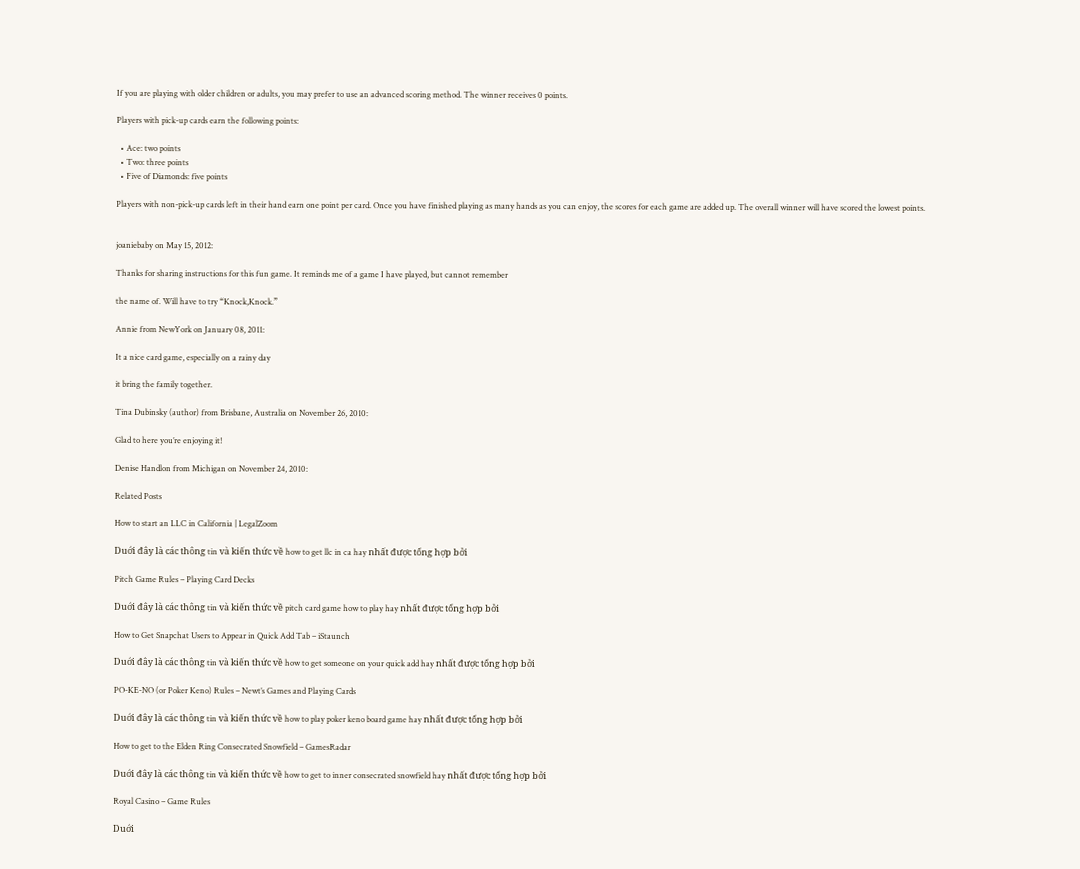If you are playing with older children or adults, you may prefer to use an advanced scoring method. The winner receives 0 points.

Players with pick-up cards earn the following points:

  • Ace: two points
  • Two: three points
  • Five of Diamonds: five points

Players with non-pick-up cards left in their hand earn one point per card. Once you have finished playing as many hands as you can enjoy, the scores for each game are added up. The overall winner will have scored the lowest points.


joaniebaby on May 15, 2012:

Thanks for sharing instructions for this fun game. It reminds me of a game I have played, but cannot remember

the name of. Will have to try “Knock,Knock.”

Annie from NewYork on January 08, 2011:

It a nice card game, especially on a rainy day

it bring the family together.

Tina Dubinsky (author) from Brisbane, Australia on November 26, 2010:

Glad to here you’re enjoying it!

Denise Handlon from Michigan on November 24, 2010:

Related Posts

How to start an LLC in California | LegalZoom

Duới đây là các thông tin và kiến thức về how to get llc in ca hay nhất được tổng hợp bởi

Pitch Game Rules – Playing Card Decks

Duới đây là các thông tin và kiến thức về pitch card game how to play hay nhất được tổng hợp bởi

How to Get Snapchat Users to Appear in Quick Add Tab – iStaunch

Duới đây là các thông tin và kiến thức về how to get someone on your quick add hay nhất được tổng hợp bởi

PO-KE-NO (or Poker Keno) Rules – Newt’s Games and Playing Cards

Duới đây là các thông tin và kiến thức về how to play poker keno board game hay nhất được tổng hợp bởi

How to get to the Elden Ring Consecrated Snowfield – GamesRadar

Duới đây là các thông tin và kiến thức về how to get to inner consecrated snowfield hay nhất được tổng hợp bởi

Royal Casino – Game Rules

Duới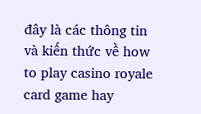đây là các thông tin và kiến thức về how to play casino royale card game hay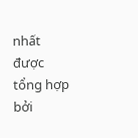nhất được tổng hợp bởi